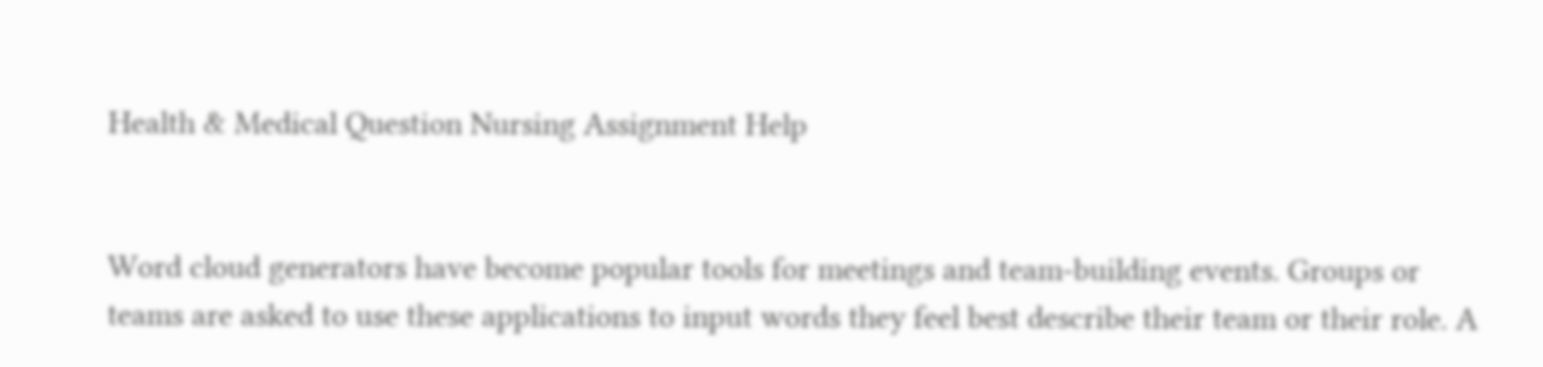Health & Medical Question Nursing Assignment Help


Word cloud generators have become popular tools for meetings and team-building events. Groups or teams are asked to use these applications to input words they feel best describe their team or their role. A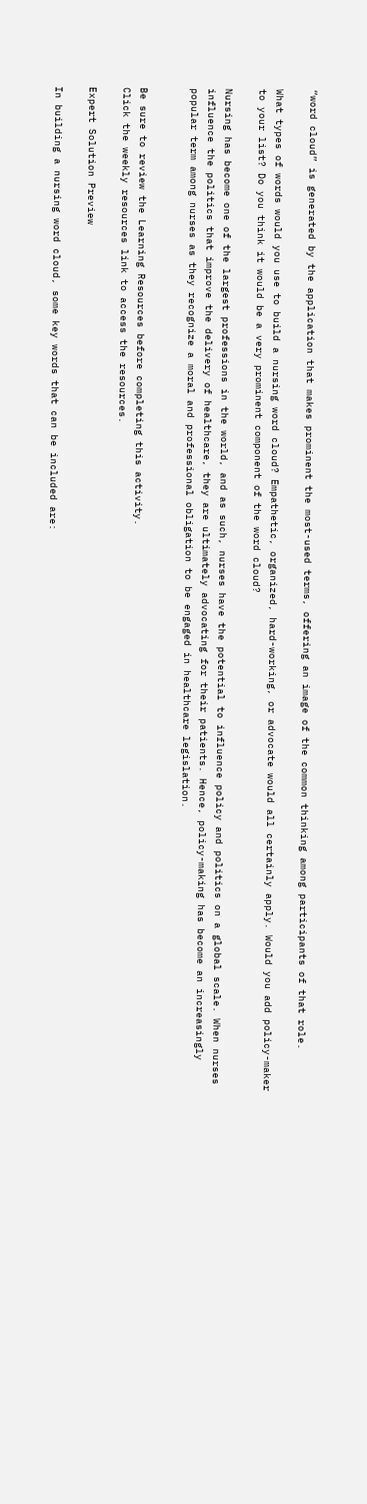“word cloud” is generated by the application that makes prominent the most-used terms, offering an image of the common thinking among participants of that role.

What types of words would you use to build a nursing word cloud? Empathetic, organized, hard-working, or advocate would all certainly apply. Would you add policy-maker to your list? Do you think it would be a very prominent component of the word cloud?

Nursing has become one of the largest professions in the world, and as such, nurses have the potential to influence policy and politics on a global scale. When nurses influence the politics that improve the delivery of healthcare, they are ultimately advocating for their patients. Hence, policy-making has become an increasingly popular term among nurses as they recognize a moral and professional obligation to be engaged in healthcare legislation.


Be sure to review the Learning Resources before completing this activity.
Click the weekly resources link to access the resources.

Expert Solution Preview

In building a nursing word cloud, some key words that can be included are: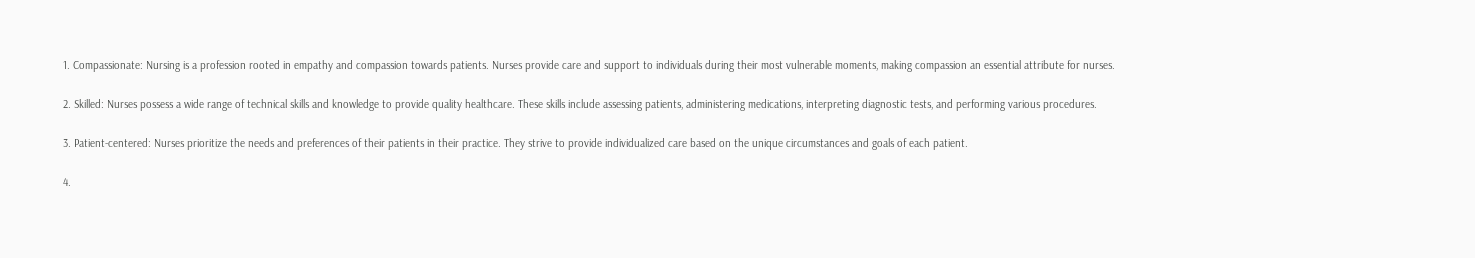1. Compassionate: Nursing is a profession rooted in empathy and compassion towards patients. Nurses provide care and support to individuals during their most vulnerable moments, making compassion an essential attribute for nurses.

2. Skilled: Nurses possess a wide range of technical skills and knowledge to provide quality healthcare. These skills include assessing patients, administering medications, interpreting diagnostic tests, and performing various procedures.

3. Patient-centered: Nurses prioritize the needs and preferences of their patients in their practice. They strive to provide individualized care based on the unique circumstances and goals of each patient.

4.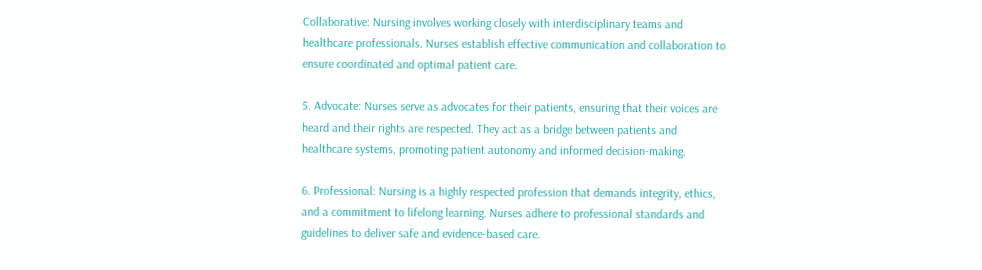Collaborative: Nursing involves working closely with interdisciplinary teams and healthcare professionals. Nurses establish effective communication and collaboration to ensure coordinated and optimal patient care.

5. Advocate: Nurses serve as advocates for their patients, ensuring that their voices are heard and their rights are respected. They act as a bridge between patients and healthcare systems, promoting patient autonomy and informed decision-making.

6. Professional: Nursing is a highly respected profession that demands integrity, ethics, and a commitment to lifelong learning. Nurses adhere to professional standards and guidelines to deliver safe and evidence-based care.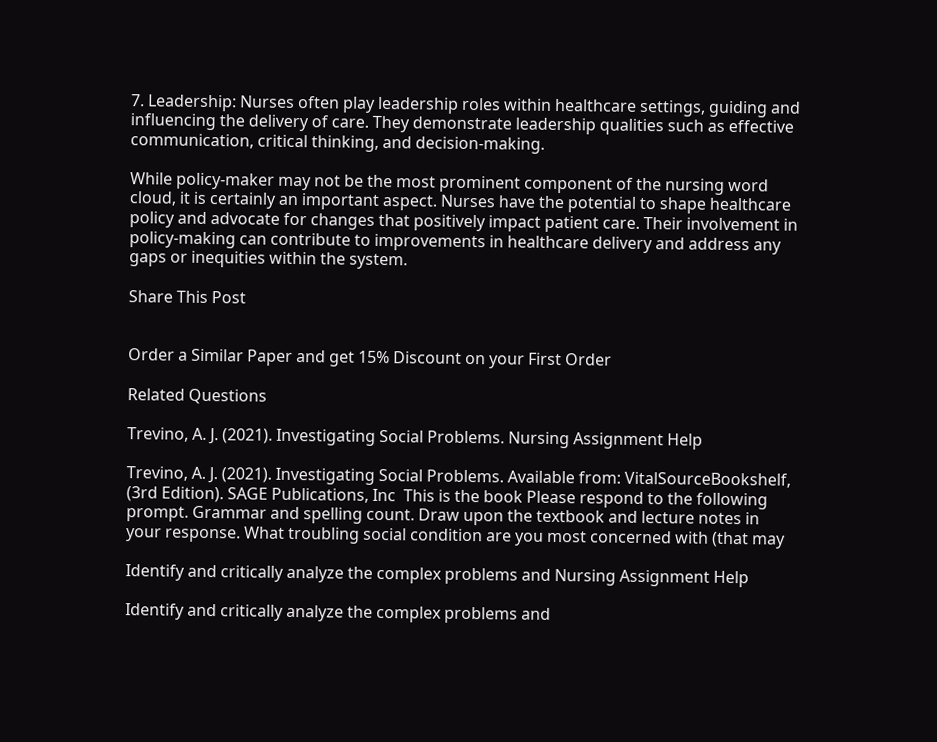7. Leadership: Nurses often play leadership roles within healthcare settings, guiding and influencing the delivery of care. They demonstrate leadership qualities such as effective communication, critical thinking, and decision-making.

While policy-maker may not be the most prominent component of the nursing word cloud, it is certainly an important aspect. Nurses have the potential to shape healthcare policy and advocate for changes that positively impact patient care. Their involvement in policy-making can contribute to improvements in healthcare delivery and address any gaps or inequities within the system.

Share This Post


Order a Similar Paper and get 15% Discount on your First Order

Related Questions

Trevino, A. J. (2021). Investigating Social Problems. Nursing Assignment Help

Trevino, A. J. (2021). Investigating Social Problems. Available from: VitalSourceBookshelf, (3rd Edition). SAGE Publications, Inc  This is the book Please respond to the following prompt. Grammar and spelling count. Draw upon the textbook and lecture notes in your response. What troubling social condition are you most concerned with (that may

Identify and critically analyze the complex problems and Nursing Assignment Help

Identify and critically analyze the complex problems and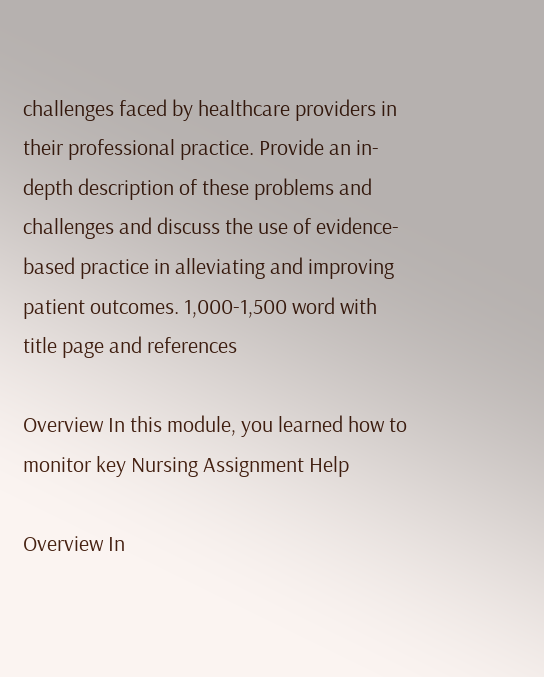challenges faced by healthcare providers in their professional practice. Provide an in-depth description of these problems and challenges and discuss the use of evidence-based practice in alleviating and improving patient outcomes. 1,000-1,500 word with title page and references

Overview In this module, you learned how to monitor key Nursing Assignment Help

Overview In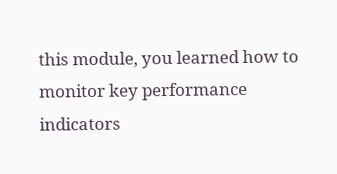this module, you learned how to monitor key performance indicators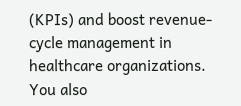(KPIs) and boost revenue-cycle management in healthcare organizations. You also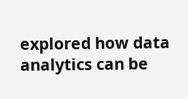explored how data analytics can be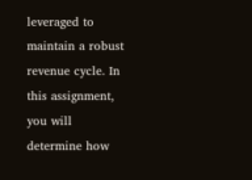leveraged to maintain a robust revenue cycle. In this assignment, you will determine how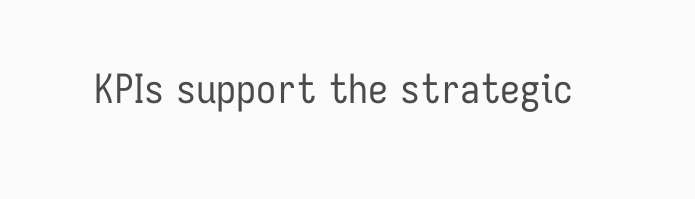KPIs support the strategic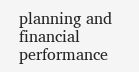planning and financial performance